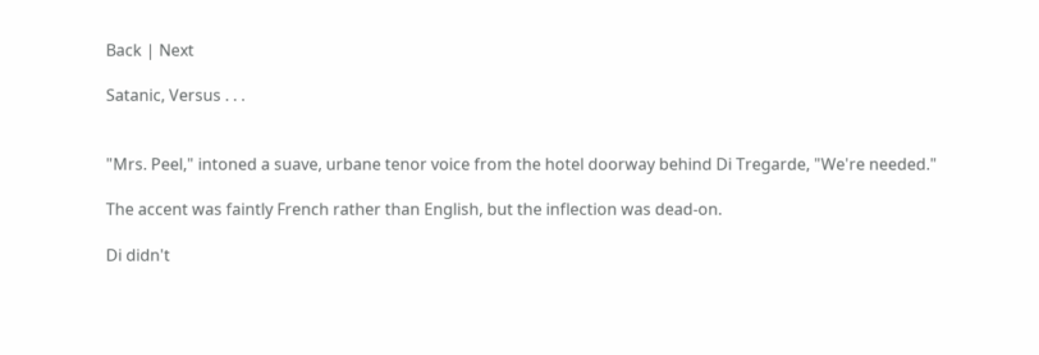Back | Next

Satanic, Versus . . .


"Mrs. Peel," intoned a suave, urbane tenor voice from the hotel doorway behind Di Tregarde, "We're needed."

The accent was faintly French rather than English, but the inflection was dead-on.

Di didn't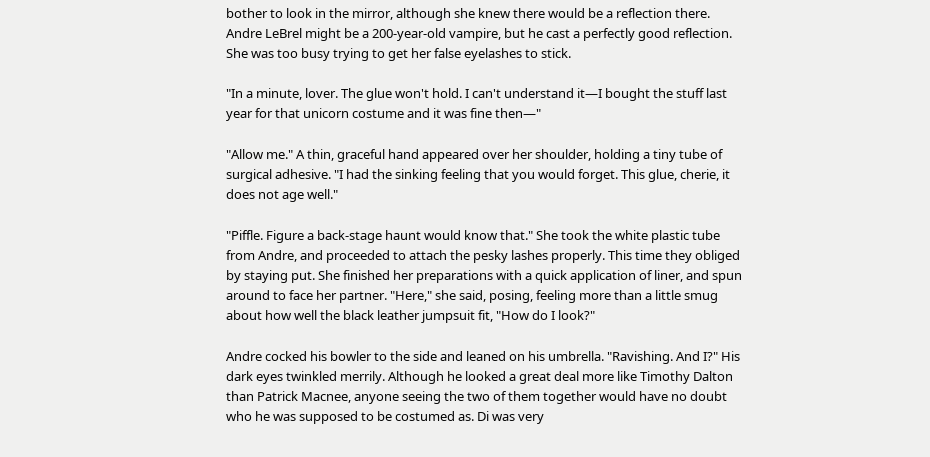bother to look in the mirror, although she knew there would be a reflection there. Andre LeBrel might be a 200-year-old vampire, but he cast a perfectly good reflection. She was too busy trying to get her false eyelashes to stick.

"In a minute, lover. The glue won't hold. I can't understand it—I bought the stuff last year for that unicorn costume and it was fine then—"

"Allow me." A thin, graceful hand appeared over her shoulder, holding a tiny tube of surgical adhesive. "I had the sinking feeling that you would forget. This glue, cherie, it does not age well."

"Piffle. Figure a back-stage haunt would know that." She took the white plastic tube from Andre, and proceeded to attach the pesky lashes properly. This time they obliged by staying put. She finished her preparations with a quick application of liner, and spun around to face her partner. "Here," she said, posing, feeling more than a little smug about how well the black leather jumpsuit fit, "How do I look?"

Andre cocked his bowler to the side and leaned on his umbrella. "Ravishing. And I?" His dark eyes twinkled merrily. Although he looked a great deal more like Timothy Dalton than Patrick Macnee, anyone seeing the two of them together would have no doubt who he was supposed to be costumed as. Di was very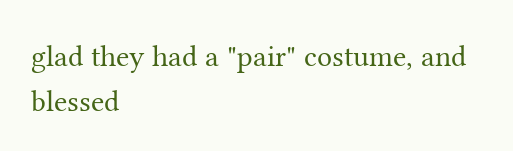glad they had a "pair" costume, and blessed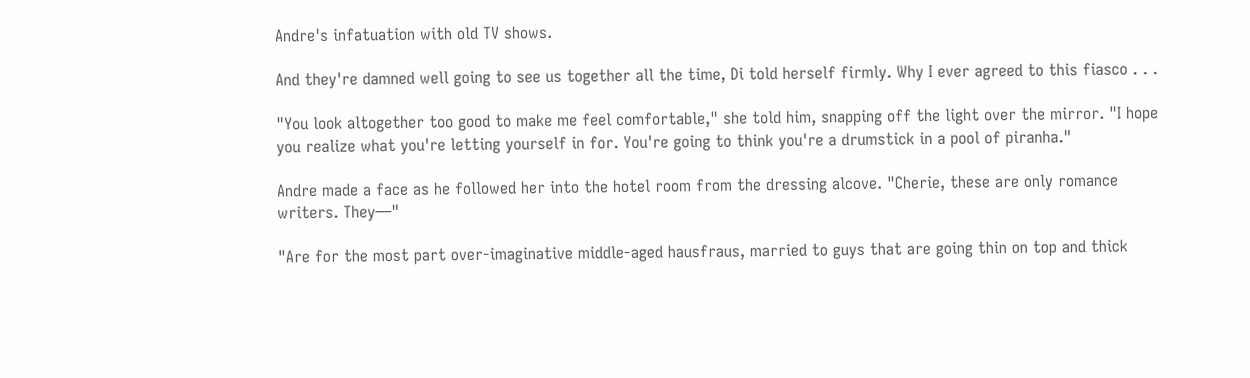Andre's infatuation with old TV shows.

And they're damned well going to see us together all the time, Di told herself firmly. Why I ever agreed to this fiasco . . .

"You look altogether too good to make me feel comfortable," she told him, snapping off the light over the mirror. "I hope you realize what you're letting yourself in for. You're going to think you're a drumstick in a pool of piranha."

Andre made a face as he followed her into the hotel room from the dressing alcove. "Cherie, these are only romance writers. They—"

"Are for the most part over-imaginative middle-aged hausfraus, married to guys that are going thin on top and thick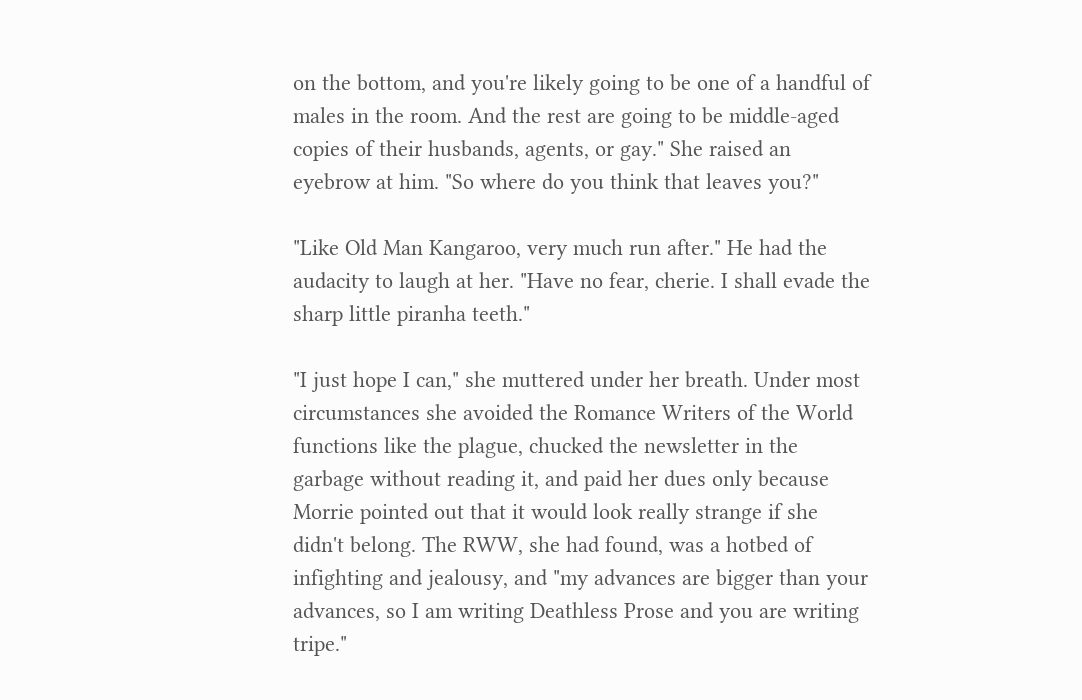on the bottom, and you're likely going to be one of a handful of males in the room. And the rest are going to be middle-aged copies of their husbands, agents, or gay." She raised an eyebrow at him. "So where do you think that leaves you?"

"Like Old Man Kangaroo, very much run after." He had the audacity to laugh at her. "Have no fear, cherie. I shall evade the sharp little piranha teeth."

"I just hope I can," she muttered under her breath. Under most circumstances she avoided the Romance Writers of the World functions like the plague, chucked the newsletter in the garbage without reading it, and paid her dues only because Morrie pointed out that it would look really strange if she didn't belong. The RWW, she had found, was a hotbed of infighting and jealousy, and "my advances are bigger than your advances, so I am writing Deathless Prose and you are writing tripe."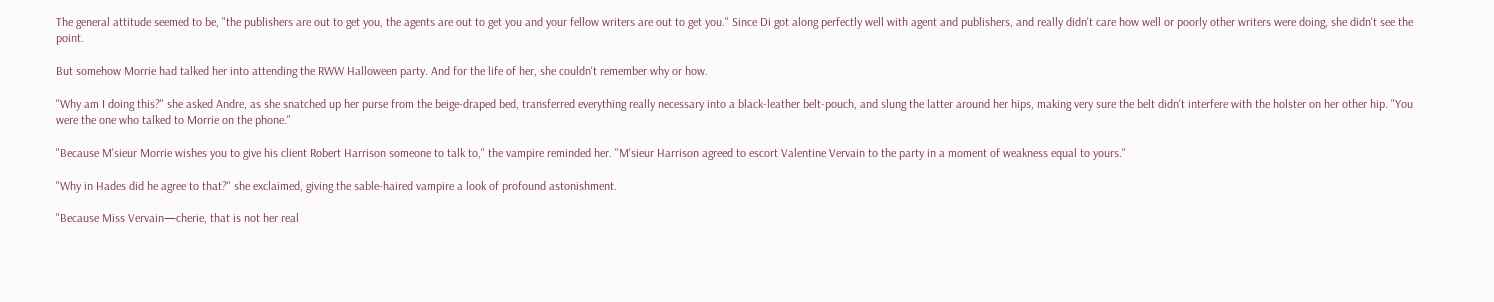The general attitude seemed to be, "the publishers are out to get you, the agents are out to get you and your fellow writers are out to get you." Since Di got along perfectly well with agent and publishers, and really didn't care how well or poorly other writers were doing, she didn't see the point.

But somehow Morrie had talked her into attending the RWW Halloween party. And for the life of her, she couldn't remember why or how.

"Why am I doing this?" she asked Andre, as she snatched up her purse from the beige-draped bed, transferred everything really necessary into a black-leather belt-pouch, and slung the latter around her hips, making very sure the belt didn't interfere with the holster on her other hip. "You were the one who talked to Morrie on the phone."

"Because M'sieur Morrie wishes you to give his client Robert Harrison someone to talk to," the vampire reminded her. "M'sieur Harrison agreed to escort Valentine Vervain to the party in a moment of weakness equal to yours."

"Why in Hades did he agree to that?" she exclaimed, giving the sable-haired vampire a look of profound astonishment.

"Because Miss Vervain—cherie, that is not her real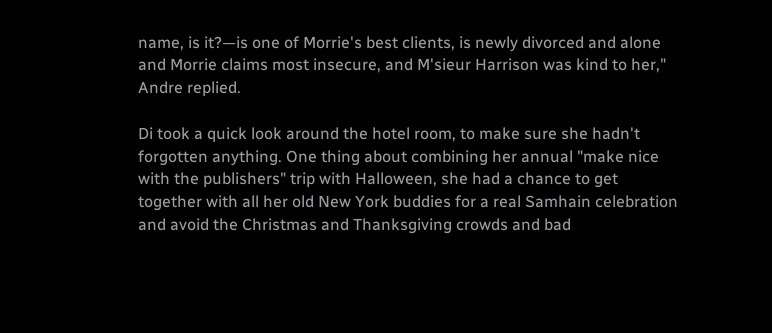name, is it?—is one of Morrie's best clients, is newly divorced and alone and Morrie claims most insecure, and M'sieur Harrison was kind to her," Andre replied.

Di took a quick look around the hotel room, to make sure she hadn't forgotten anything. One thing about combining her annual "make nice with the publishers" trip with Halloween, she had a chance to get together with all her old New York buddies for a real Samhain celebration and avoid the Christmas and Thanksgiving crowds and bad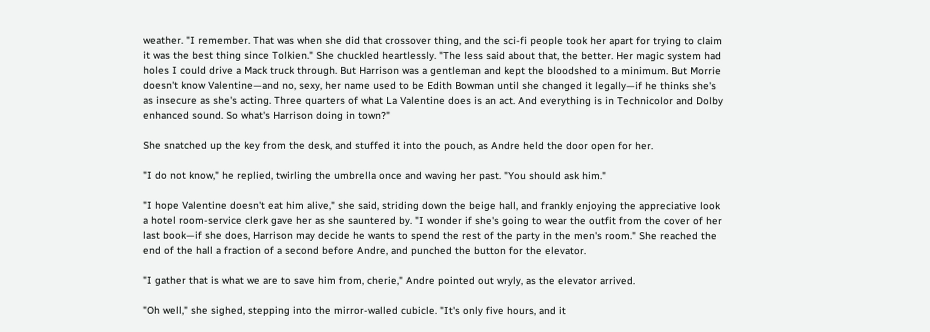weather. "I remember. That was when she did that crossover thing, and the sci-fi people took her apart for trying to claim it was the best thing since Tolkien." She chuckled heartlessly. "The less said about that, the better. Her magic system had holes I could drive a Mack truck through. But Harrison was a gentleman and kept the bloodshed to a minimum. But Morrie doesn't know Valentine—and no, sexy, her name used to be Edith Bowman until she changed it legally—if he thinks she's as insecure as she's acting. Three quarters of what La Valentine does is an act. And everything is in Technicolor and Dolby enhanced sound. So what's Harrison doing in town?"

She snatched up the key from the desk, and stuffed it into the pouch, as Andre held the door open for her.

"I do not know," he replied, twirling the umbrella once and waving her past. "You should ask him."

"I hope Valentine doesn't eat him alive," she said, striding down the beige hall, and frankly enjoying the appreciative look a hotel room-service clerk gave her as she sauntered by. "I wonder if she's going to wear the outfit from the cover of her last book—if she does, Harrison may decide he wants to spend the rest of the party in the men's room." She reached the end of the hall a fraction of a second before Andre, and punched the button for the elevator.

"I gather that is what we are to save him from, cherie," Andre pointed out wryly, as the elevator arrived.

"Oh well," she sighed, stepping into the mirror-walled cubicle. "It's only five hours, and it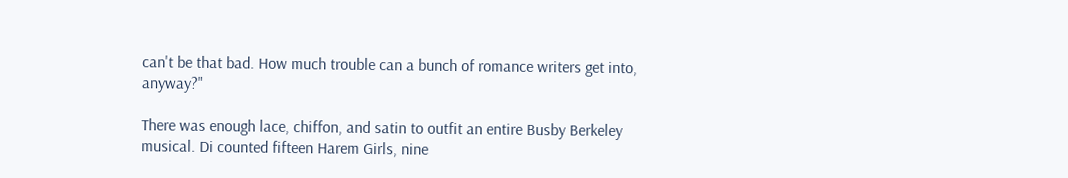can't be that bad. How much trouble can a bunch of romance writers get into, anyway?"

There was enough lace, chiffon, and satin to outfit an entire Busby Berkeley musical. Di counted fifteen Harem Girls, nine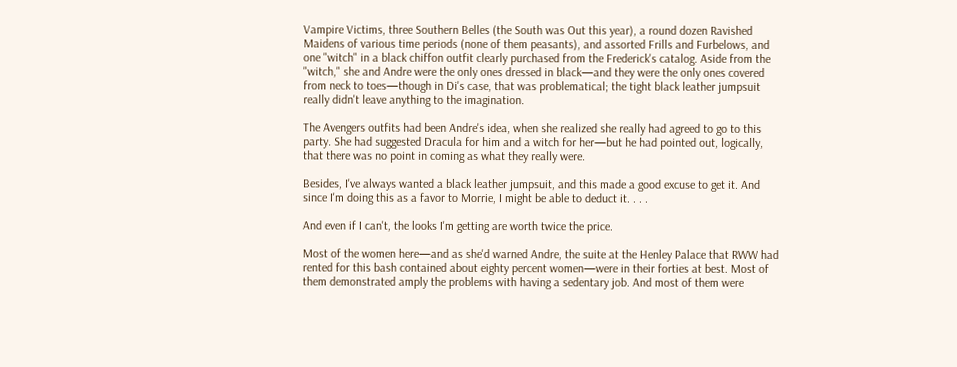Vampire Victims, three Southern Belles (the South was Out this year), a round dozen Ravished Maidens of various time periods (none of them peasants), and assorted Frills and Furbelows, and one "witch" in a black chiffon outfit clearly purchased from the Frederick's catalog. Aside from the "witch," she and Andre were the only ones dressed in black—and they were the only ones covered from neck to toes—though in Di's case, that was problematical; the tight black leather jumpsuit really didn't leave anything to the imagination.

The Avengers outfits had been Andre's idea, when she realized she really had agreed to go to this party. She had suggested Dracula for him and a witch for her—but he had pointed out, logically, that there was no point in coming as what they really were.

Besides, I've always wanted a black leather jumpsuit, and this made a good excuse to get it. And since I'm doing this as a favor to Morrie, I might be able to deduct it. . . .

And even if I can't, the looks I'm getting are worth twice the price.

Most of the women here—and as she'd warned Andre, the suite at the Henley Palace that RWW had rented for this bash contained about eighty percent women—were in their forties at best. Most of them demonstrated amply the problems with having a sedentary job. And most of them were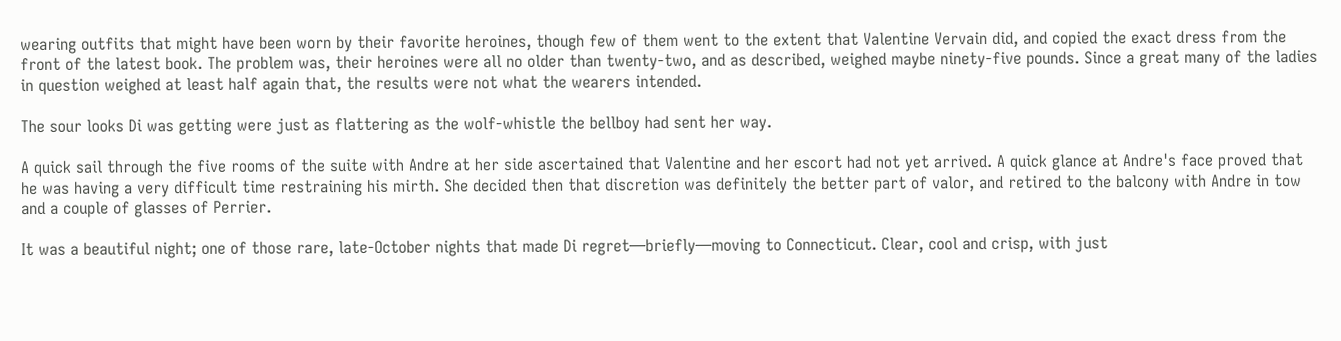wearing outfits that might have been worn by their favorite heroines, though few of them went to the extent that Valentine Vervain did, and copied the exact dress from the front of the latest book. The problem was, their heroines were all no older than twenty-two, and as described, weighed maybe ninety-five pounds. Since a great many of the ladies in question weighed at least half again that, the results were not what the wearers intended.

The sour looks Di was getting were just as flattering as the wolf-whistle the bellboy had sent her way.

A quick sail through the five rooms of the suite with Andre at her side ascertained that Valentine and her escort had not yet arrived. A quick glance at Andre's face proved that he was having a very difficult time restraining his mirth. She decided then that discretion was definitely the better part of valor, and retired to the balcony with Andre in tow and a couple of glasses of Perrier.

It was a beautiful night; one of those rare, late-October nights that made Di regret—briefly—moving to Connecticut. Clear, cool and crisp, with just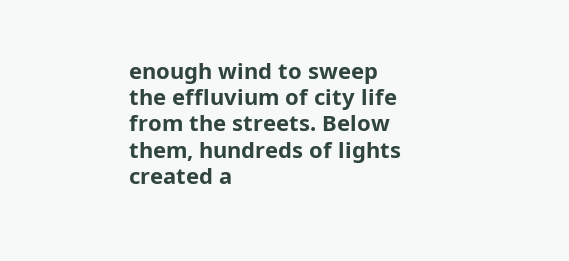enough wind to sweep the effluvium of city life from the streets. Below them, hundreds of lights created a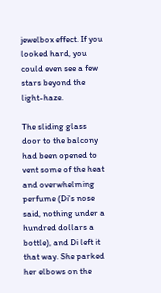jewelbox effect. If you looked hard, you could even see a few stars beyond the light-haze.

The sliding glass door to the balcony had been opened to vent some of the heat and overwhelming perfume (Di's nose said, nothing under a hundred dollars a bottle), and Di left it that way. She parked her elbows on the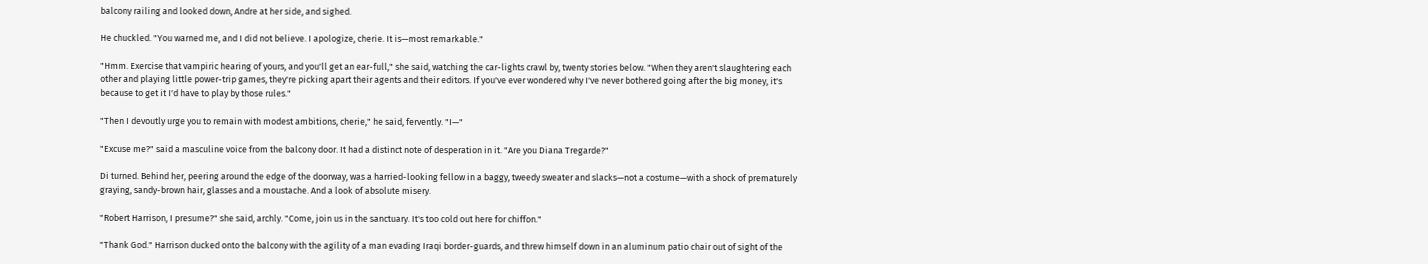balcony railing and looked down, Andre at her side, and sighed.

He chuckled. "You warned me, and I did not believe. I apologize, cherie. It is—most remarkable."

"Hmm. Exercise that vampiric hearing of yours, and you'll get an ear-full," she said, watching the car-lights crawl by, twenty stories below. "When they aren't slaughtering each other and playing little power-trip games, they're picking apart their agents and their editors. If you've ever wondered why I've never bothered going after the big money, it's because to get it I'd have to play by those rules."

"Then I devoutly urge you to remain with modest ambitions, cherie," he said, fervently. "I—"

"Excuse me?" said a masculine voice from the balcony door. It had a distinct note of desperation in it. "Are you Diana Tregarde?"

Di turned. Behind her, peering around the edge of the doorway, was a harried-looking fellow in a baggy, tweedy sweater and slacks—not a costume—with a shock of prematurely graying, sandy-brown hair, glasses and a moustache. And a look of absolute misery.

"Robert Harrison, I presume?" she said, archly. "Come, join us in the sanctuary. It's too cold out here for chiffon."

"Thank God." Harrison ducked onto the balcony with the agility of a man evading Iraqi border-guards, and threw himself down in an aluminum patio chair out of sight of the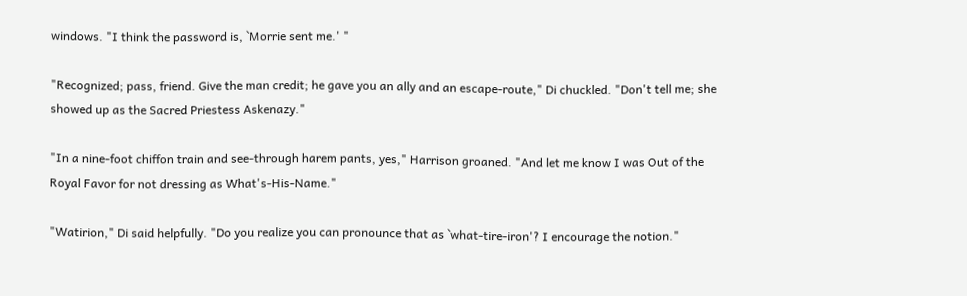windows. "I think the password is, `Morrie sent me.' "

"Recognized; pass, friend. Give the man credit; he gave you an ally and an escape-route," Di chuckled. "Don't tell me; she showed up as the Sacred Priestess Askenazy."

"In a nine-foot chiffon train and see-through harem pants, yes," Harrison groaned. "And let me know I was Out of the Royal Favor for not dressing as What's-His-Name."

"Watirion," Di said helpfully. "Do you realize you can pronounce that as `what-tire-iron'? I encourage the notion."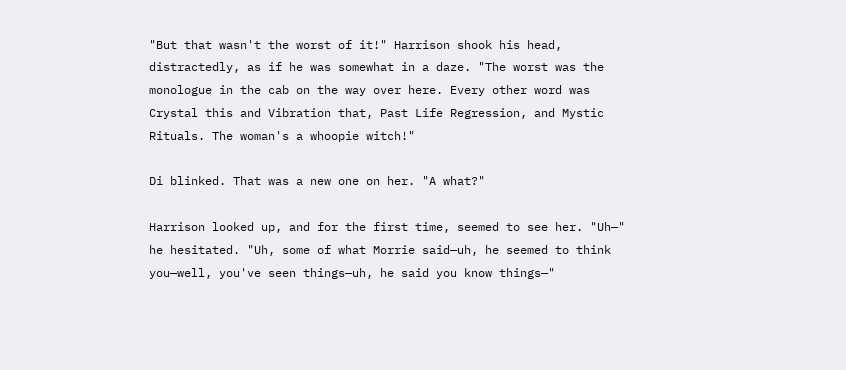"But that wasn't the worst of it!" Harrison shook his head, distractedly, as if he was somewhat in a daze. "The worst was the monologue in the cab on the way over here. Every other word was Crystal this and Vibration that, Past Life Regression, and Mystic Rituals. The woman's a whoopie witch!"

Di blinked. That was a new one on her. "A what?"

Harrison looked up, and for the first time, seemed to see her. "Uh—" he hesitated. "Uh, some of what Morrie said—uh, he seemed to think you—well, you've seen things—uh, he said you know things—"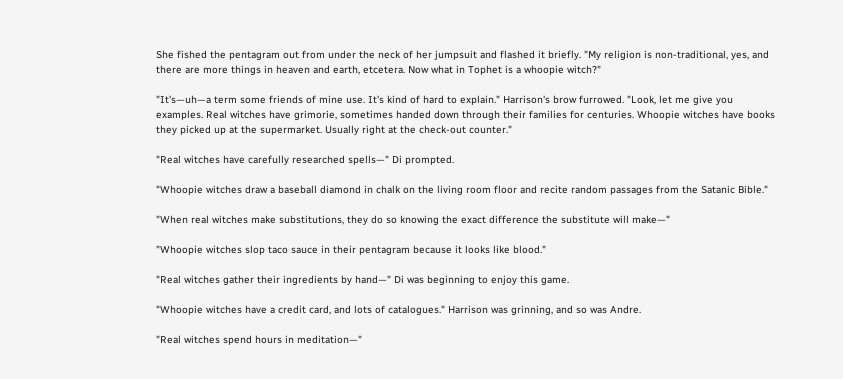She fished the pentagram out from under the neck of her jumpsuit and flashed it briefly. "My religion is non-traditional, yes, and there are more things in heaven and earth, etcetera. Now what in Tophet is a whoopie witch?"

"It's—uh—a term some friends of mine use. It's kind of hard to explain." Harrison's brow furrowed. "Look, let me give you examples. Real witches have grimorie, sometimes handed down through their families for centuries. Whoopie witches have books they picked up at the supermarket. Usually right at the check-out counter."

"Real witches have carefully researched spells—" Di prompted.

"Whoopie witches draw a baseball diamond in chalk on the living room floor and recite random passages from the Satanic Bible."

"When real witches make substitutions, they do so knowing the exact difference the substitute will make—"

"Whoopie witches slop taco sauce in their pentagram because it looks like blood."

"Real witches gather their ingredients by hand—" Di was beginning to enjoy this game.

"Whoopie witches have a credit card, and lots of catalogues." Harrison was grinning, and so was Andre.

"Real witches spend hours in meditation—"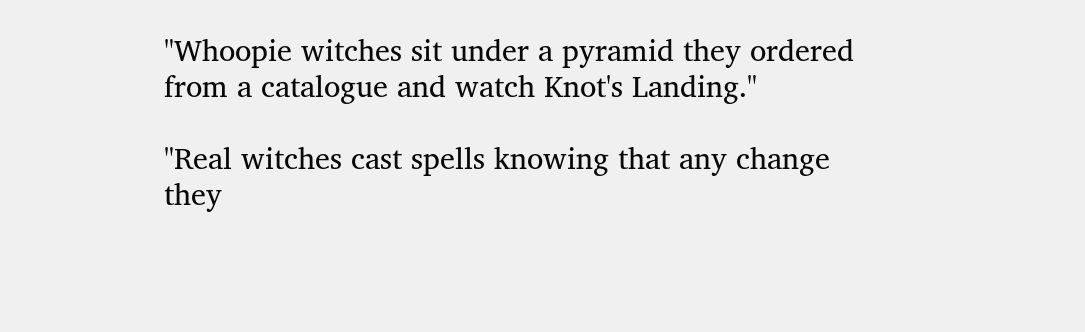"Whoopie witches sit under a pyramid they ordered from a catalogue and watch Knot's Landing."

"Real witches cast spells knowing that any change they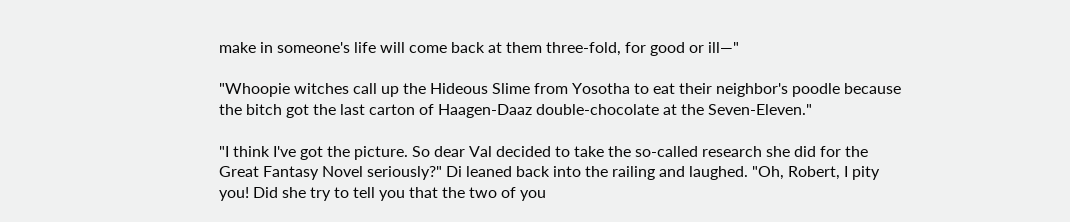make in someone's life will come back at them three-fold, for good or ill—"

"Whoopie witches call up the Hideous Slime from Yosotha to eat their neighbor's poodle because the bitch got the last carton of Haagen-Daaz double-chocolate at the Seven-Eleven."

"I think I've got the picture. So dear Val decided to take the so-called research she did for the Great Fantasy Novel seriously?" Di leaned back into the railing and laughed. "Oh, Robert, I pity you! Did she try to tell you that the two of you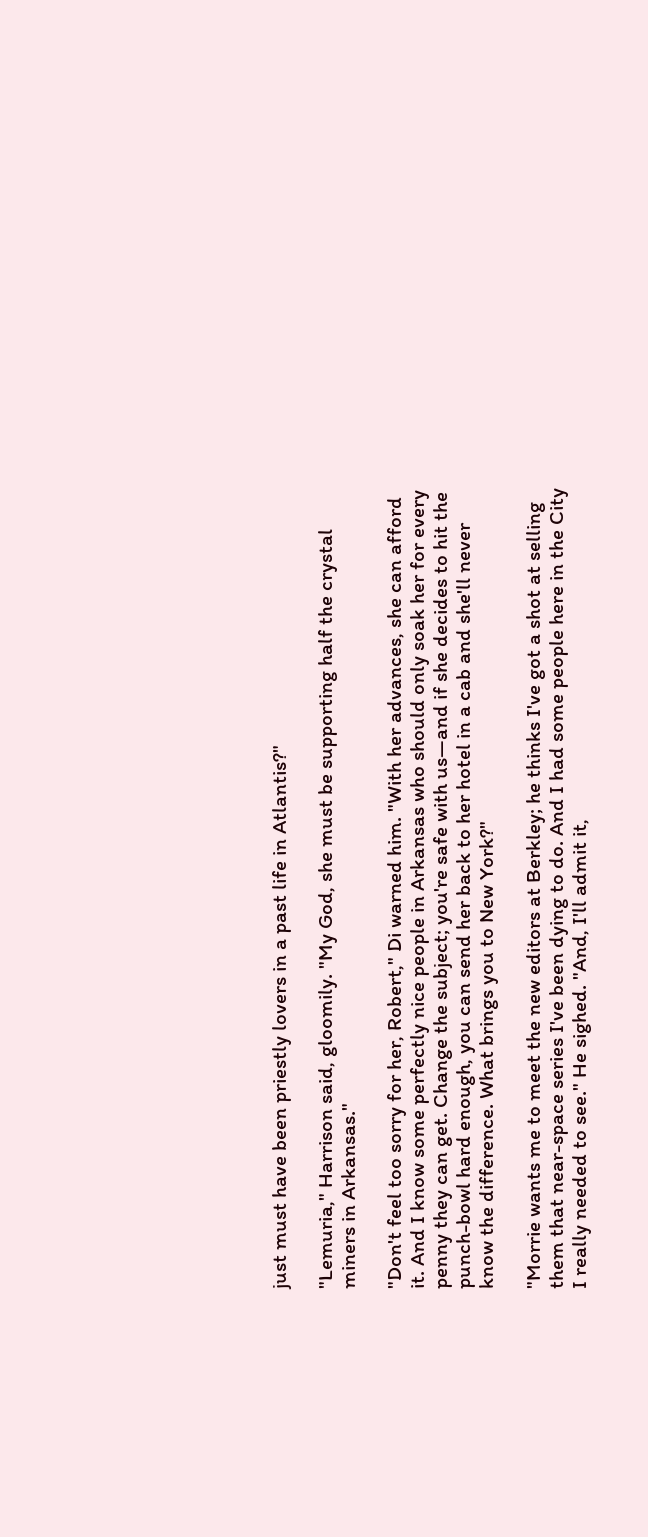just must have been priestly lovers in a past life in Atlantis?"

"Lemuria," Harrison said, gloomily. "My God, she must be supporting half the crystal miners in Arkansas."

"Don't feel too sorry for her, Robert," Di warned him. "With her advances, she can afford it. And I know some perfectly nice people in Arkansas who should only soak her for every penny they can get. Change the subject; you're safe with us—and if she decides to hit the punch-bowl hard enough, you can send her back to her hotel in a cab and she'll never know the difference. What brings you to New York?"

"Morrie wants me to meet the new editors at Berkley; he thinks I've got a shot at selling them that near-space series I've been dying to do. And I had some people here in the City I really needed to see." He sighed. "And, I'll admit it,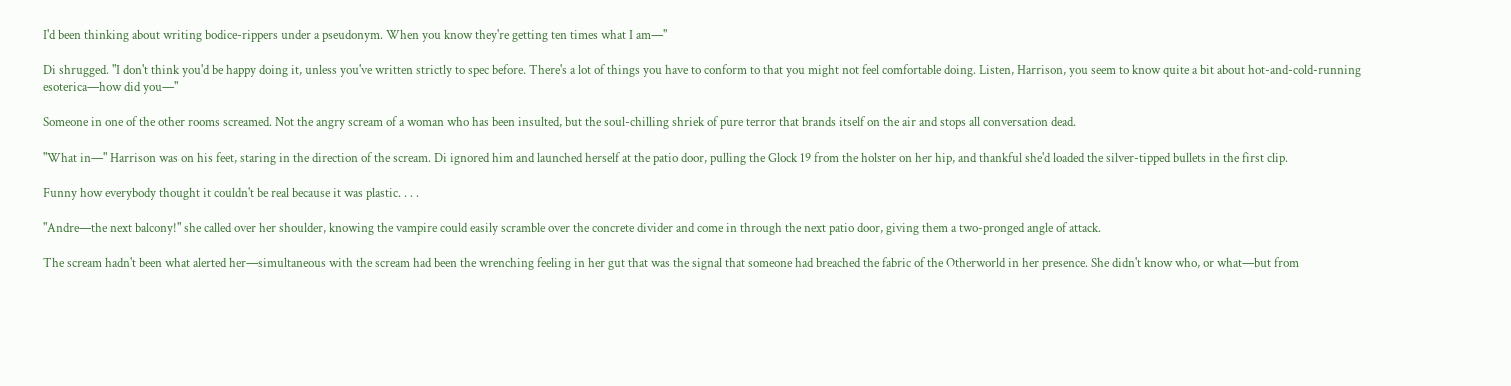I'd been thinking about writing bodice-rippers under a pseudonym. When you know they're getting ten times what I am—"

Di shrugged. "I don't think you'd be happy doing it, unless you've written strictly to spec before. There's a lot of things you have to conform to that you might not feel comfortable doing. Listen, Harrison, you seem to know quite a bit about hot-and-cold-running esoterica—how did you—"

Someone in one of the other rooms screamed. Not the angry scream of a woman who has been insulted, but the soul-chilling shriek of pure terror that brands itself on the air and stops all conversation dead.

"What in—" Harrison was on his feet, staring in the direction of the scream. Di ignored him and launched herself at the patio door, pulling the Glock 19 from the holster on her hip, and thankful she'd loaded the silver-tipped bullets in the first clip.

Funny how everybody thought it couldn't be real because it was plastic. . . .

"Andre—the next balcony!" she called over her shoulder, knowing the vampire could easily scramble over the concrete divider and come in through the next patio door, giving them a two-pronged angle of attack.

The scream hadn't been what alerted her—simultaneous with the scream had been the wrenching feeling in her gut that was the signal that someone had breached the fabric of the Otherworld in her presence. She didn't know who, or what—but from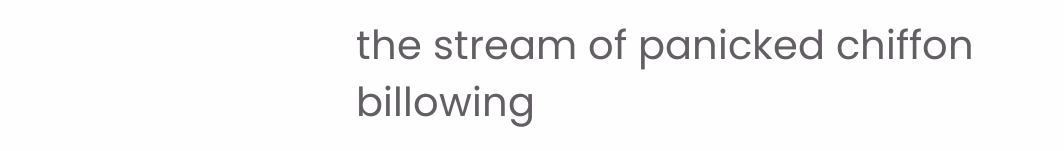the stream of panicked chiffon billowing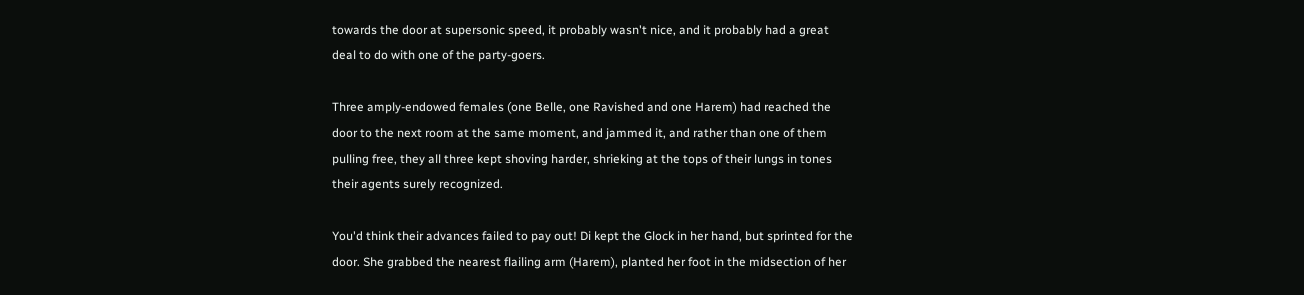towards the door at supersonic speed, it probably wasn't nice, and it probably had a great deal to do with one of the party-goers.

Three amply-endowed females (one Belle, one Ravished and one Harem) had reached the door to the next room at the same moment, and jammed it, and rather than one of them pulling free, they all three kept shoving harder, shrieking at the tops of their lungs in tones their agents surely recognized.

You'd think their advances failed to pay out! Di kept the Glock in her hand, but sprinted for the door. She grabbed the nearest flailing arm (Harem), planted her foot in the midsection of her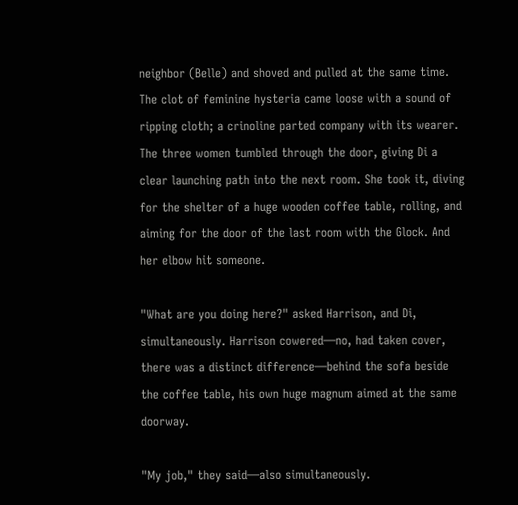neighbor (Belle) and shoved and pulled at the same time. The clot of feminine hysteria came loose with a sound of ripping cloth; a crinoline parted company with its wearer. The three women tumbled through the door, giving Di a clear launching path into the next room. She took it, diving for the shelter of a huge wooden coffee table, rolling, and aiming for the door of the last room with the Glock. And her elbow hit someone.

"What are you doing here?" asked Harrison, and Di, simultaneously. Harrison cowered—no, had taken cover, there was a distinct difference—behind the sofa beside the coffee table, his own huge magnum aimed at the same doorway.

"My job," they said—also simultaneously.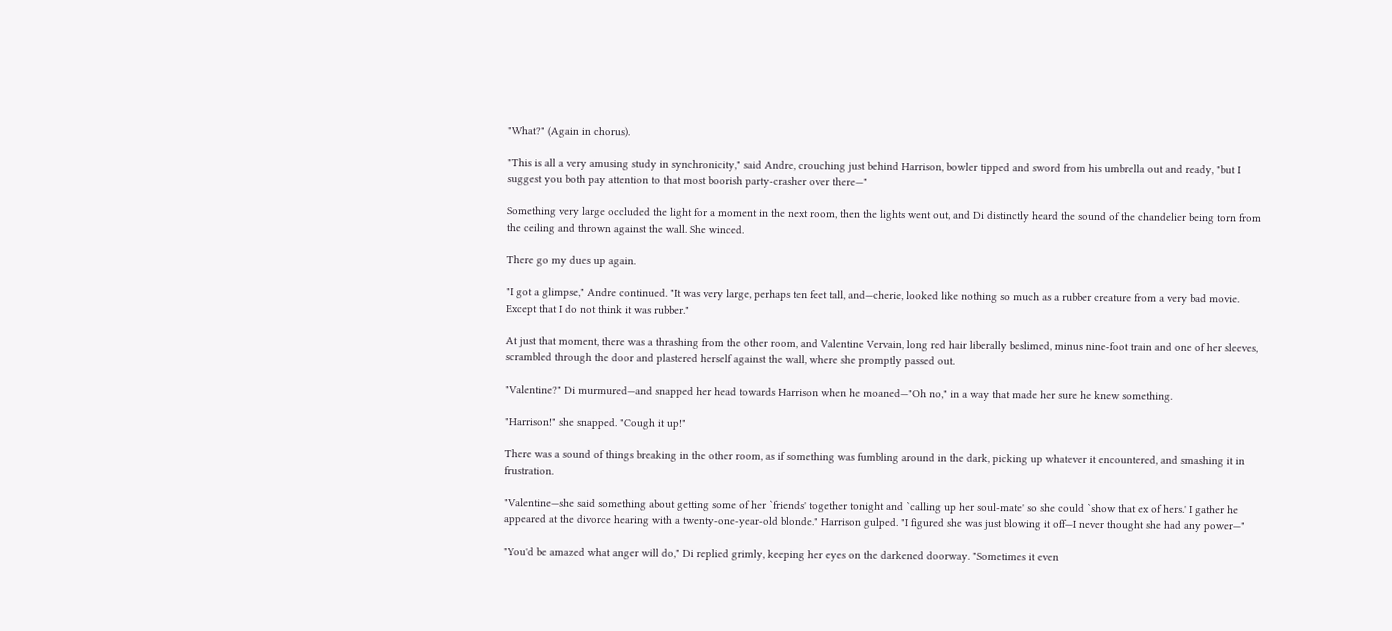"What?" (Again in chorus).

"This is all a very amusing study in synchronicity," said Andre, crouching just behind Harrison, bowler tipped and sword from his umbrella out and ready, "but I suggest you both pay attention to that most boorish party-crasher over there—"

Something very large occluded the light for a moment in the next room, then the lights went out, and Di distinctly heard the sound of the chandelier being torn from the ceiling and thrown against the wall. She winced.

There go my dues up again.

"I got a glimpse," Andre continued. "It was very large, perhaps ten feet tall, and—cherie, looked like nothing so much as a rubber creature from a very bad movie. Except that I do not think it was rubber."

At just that moment, there was a thrashing from the other room, and Valentine Vervain, long red hair liberally beslimed, minus nine-foot train and one of her sleeves, scrambled through the door and plastered herself against the wall, where she promptly passed out.

"Valentine?" Di murmured—and snapped her head towards Harrison when he moaned—"Oh no," in a way that made her sure he knew something.

"Harrison!" she snapped. "Cough it up!"

There was a sound of things breaking in the other room, as if something was fumbling around in the dark, picking up whatever it encountered, and smashing it in frustration.

"Valentine—she said something about getting some of her `friends' together tonight and `calling up her soul-mate' so she could `show that ex of hers.' I gather he appeared at the divorce hearing with a twenty-one-year-old blonde." Harrison gulped. "I figured she was just blowing it off—I never thought she had any power—"

"You'd be amazed what anger will do," Di replied grimly, keeping her eyes on the darkened doorway. "Sometimes it even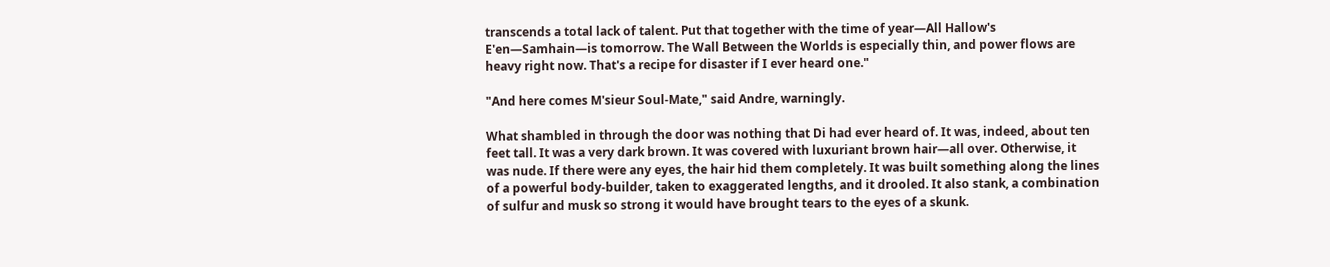transcends a total lack of talent. Put that together with the time of year—All Hallow's E'en—Samhain—is tomorrow. The Wall Between the Worlds is especially thin, and power flows are heavy right now. That's a recipe for disaster if I ever heard one."

"And here comes M'sieur Soul-Mate," said Andre, warningly.

What shambled in through the door was nothing that Di had ever heard of. It was, indeed, about ten feet tall. It was a very dark brown. It was covered with luxuriant brown hair—all over. Otherwise, it was nude. If there were any eyes, the hair hid them completely. It was built something along the lines of a powerful body-builder, taken to exaggerated lengths, and it drooled. It also stank, a combination of sulfur and musk so strong it would have brought tears to the eyes of a skunk.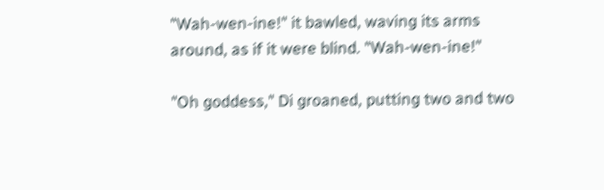"Wah-wen-ine!" it bawled, waving its arms around, as if it were blind. "Wah-wen-ine!"

"Oh goddess," Di groaned, putting two and two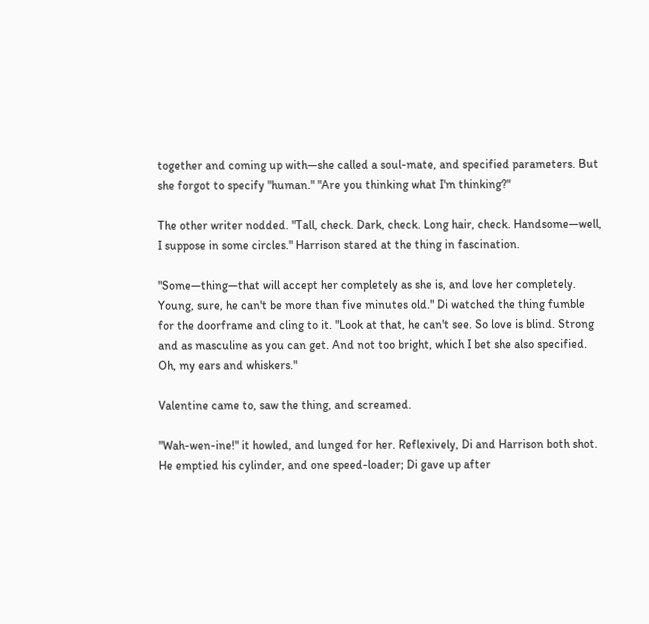together and coming up with—she called a soul-mate, and specified parameters. But she forgot to specify "human." "Are you thinking what I'm thinking?"

The other writer nodded. "Tall, check. Dark, check. Long hair, check. Handsome—well, I suppose in some circles." Harrison stared at the thing in fascination.

"Some—thing—that will accept her completely as she is, and love her completely. Young, sure, he can't be more than five minutes old." Di watched the thing fumble for the doorframe and cling to it. "Look at that, he can't see. So love is blind. Strong and as masculine as you can get. And not too bright, which I bet she also specified. Oh, my ears and whiskers."

Valentine came to, saw the thing, and screamed.

"Wah-wen-ine!" it howled, and lunged for her. Reflexively, Di and Harrison both shot. He emptied his cylinder, and one speed-loader; Di gave up after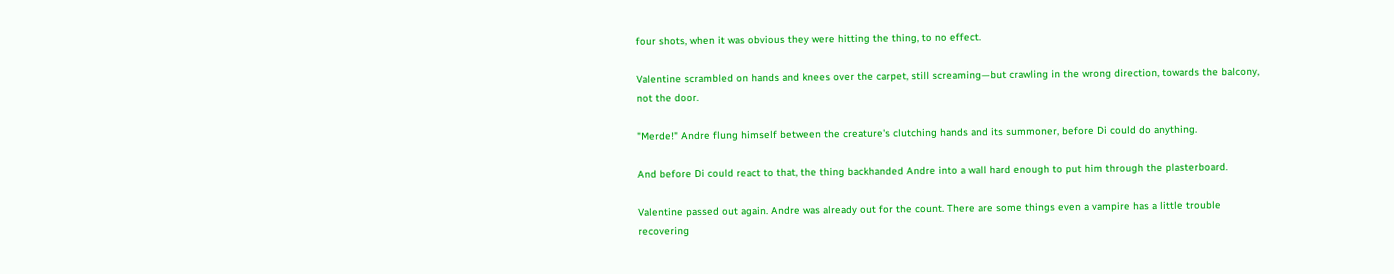four shots, when it was obvious they were hitting the thing, to no effect.

Valentine scrambled on hands and knees over the carpet, still screaming—but crawling in the wrong direction, towards the balcony, not the door.

"Merde!" Andre flung himself between the creature's clutching hands and its summoner, before Di could do anything.

And before Di could react to that, the thing backhanded Andre into a wall hard enough to put him through the plasterboard.

Valentine passed out again. Andre was already out for the count. There are some things even a vampire has a little trouble recovering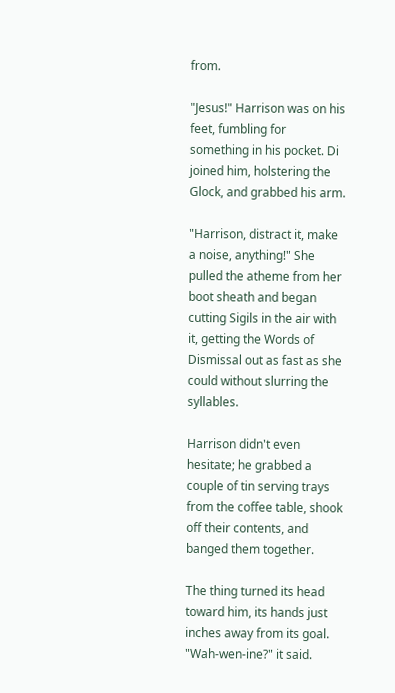from.

"Jesus!" Harrison was on his feet, fumbling for something in his pocket. Di joined him, holstering the Glock, and grabbed his arm.

"Harrison, distract it, make a noise, anything!" She pulled the atheme from her boot sheath and began cutting Sigils in the air with it, getting the Words of Dismissal out as fast as she could without slurring the syllables.

Harrison didn't even hesitate; he grabbed a couple of tin serving trays from the coffee table, shook off their contents, and banged them together.

The thing turned its head toward him, its hands just inches away from its goal. "Wah-wen-ine?" it said.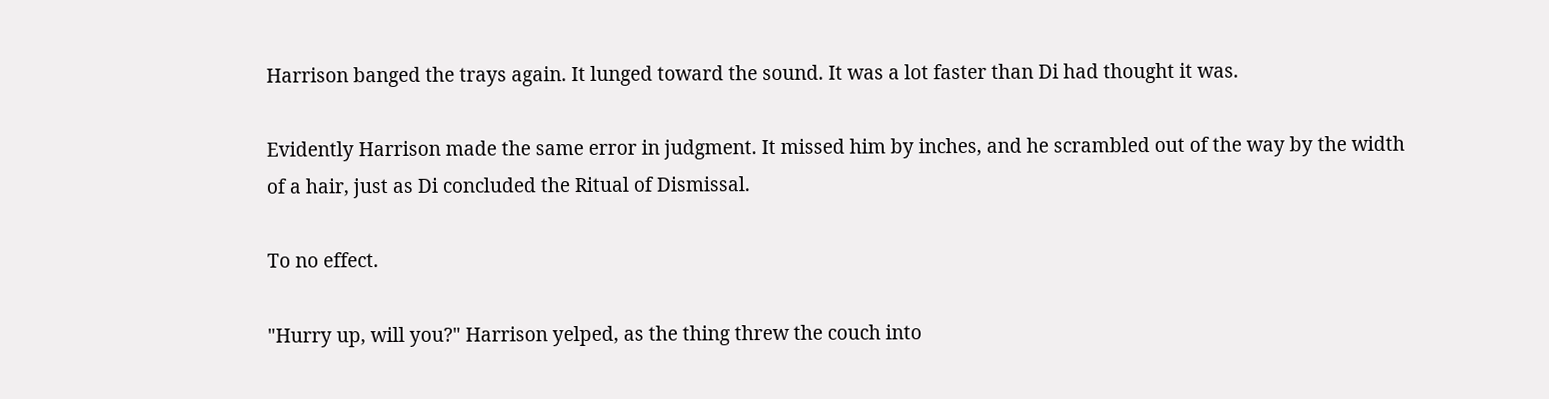Harrison banged the trays again. It lunged toward the sound. It was a lot faster than Di had thought it was.

Evidently Harrison made the same error in judgment. It missed him by inches, and he scrambled out of the way by the width of a hair, just as Di concluded the Ritual of Dismissal.

To no effect.

"Hurry up, will you?" Harrison yelped, as the thing threw the couch into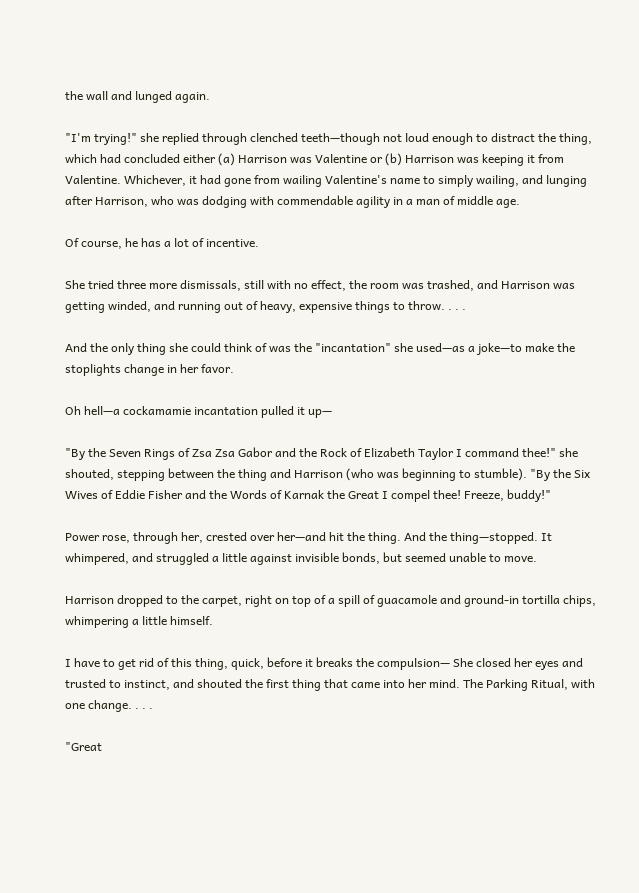the wall and lunged again.

"I'm trying!" she replied through clenched teeth—though not loud enough to distract the thing, which had concluded either (a) Harrison was Valentine or (b) Harrison was keeping it from Valentine. Whichever, it had gone from wailing Valentine's name to simply wailing, and lunging after Harrison, who was dodging with commendable agility in a man of middle age.

Of course, he has a lot of incentive.

She tried three more dismissals, still with no effect, the room was trashed, and Harrison was getting winded, and running out of heavy, expensive things to throw. . . .

And the only thing she could think of was the "incantation" she used—as a joke—to make the stoplights change in her favor.

Oh hell—a cockamamie incantation pulled it up—

"By the Seven Rings of Zsa Zsa Gabor and the Rock of Elizabeth Taylor I command thee!" she shouted, stepping between the thing and Harrison (who was beginning to stumble). "By the Six Wives of Eddie Fisher and the Words of Karnak the Great I compel thee! Freeze, buddy!"

Power rose, through her, crested over her—and hit the thing. And the thing—stopped. It whimpered, and struggled a little against invisible bonds, but seemed unable to move.

Harrison dropped to the carpet, right on top of a spill of guacamole and ground-in tortilla chips, whimpering a little himself.

I have to get rid of this thing, quick, before it breaks the compulsion— She closed her eyes and trusted to instinct, and shouted the first thing that came into her mind. The Parking Ritual, with one change. . . .

"Great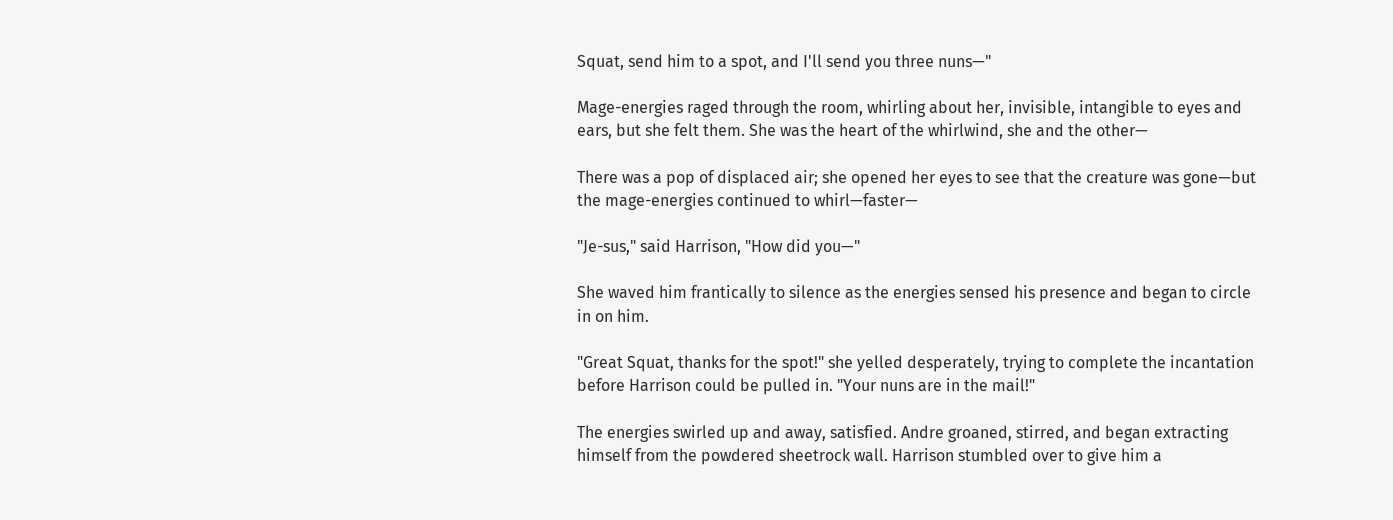Squat, send him to a spot, and I'll send you three nuns—"

Mage-energies raged through the room, whirling about her, invisible, intangible to eyes and ears, but she felt them. She was the heart of the whirlwind, she and the other—

There was a pop of displaced air; she opened her eyes to see that the creature was gone—but the mage-energies continued to whirl—faster—

"Je-sus," said Harrison, "How did you—"

She waved him frantically to silence as the energies sensed his presence and began to circle in on him.

"Great Squat, thanks for the spot!" she yelled desperately, trying to complete the incantation before Harrison could be pulled in. "Your nuns are in the mail!"

The energies swirled up and away, satisfied. Andre groaned, stirred, and began extracting himself from the powdered sheetrock wall. Harrison stumbled over to give him a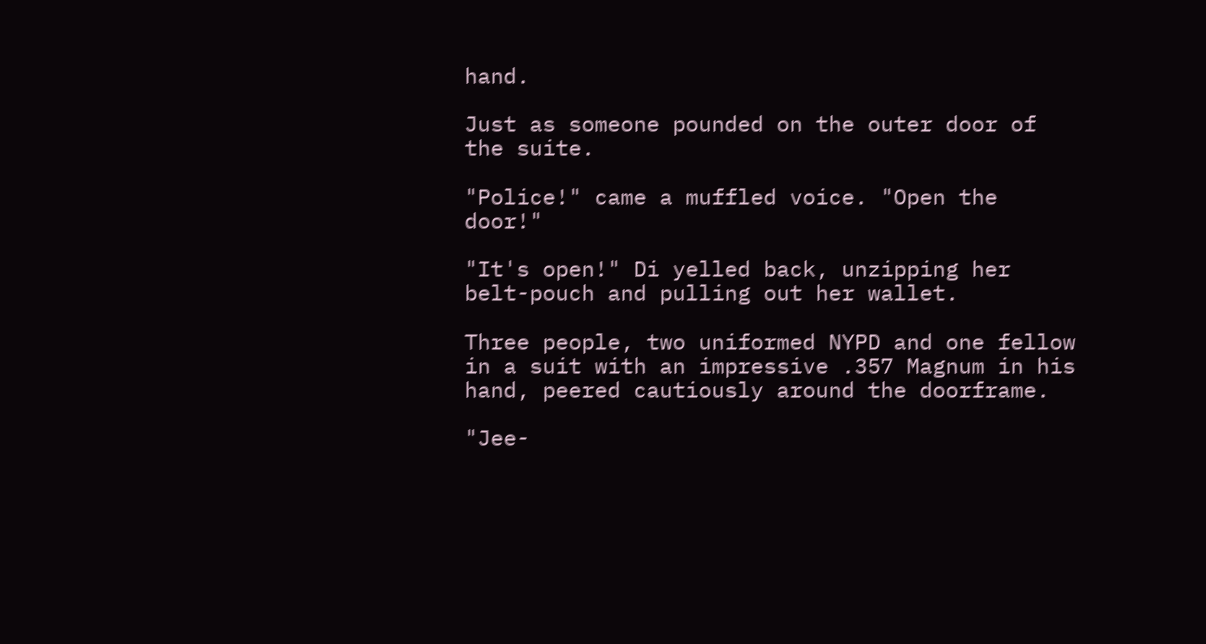hand.

Just as someone pounded on the outer door of the suite.

"Police!" came a muffled voice. "Open the door!"

"It's open!" Di yelled back, unzipping her belt-pouch and pulling out her wallet.

Three people, two uniformed NYPD and one fellow in a suit with an impressive .357 Magnum in his hand, peered cautiously around the doorframe.

"Jee-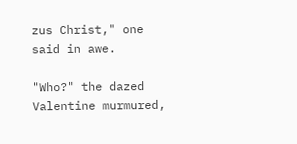zus Christ," one said in awe.

"Who?" the dazed Valentine murmured,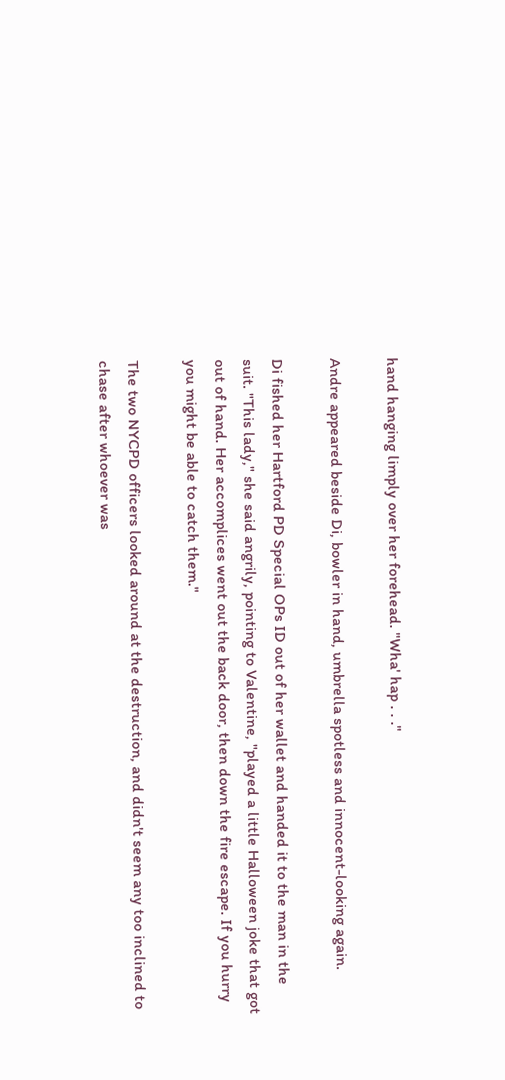hand hanging limply over her forehead. "Wha' hap . . ."

Andre appeared beside Di, bowler in hand, umbrella spotless and innocent-looking again.

Di fished her Hartford PD Special OPs ID out of her wallet and handed it to the man in the suit. "This lady," she said angrily, pointing to Valentine, "played a little Halloween joke that got out of hand. Her accomplices went out the back door, then down the fire escape. If you hurry you might be able to catch them."

The two NYCPD officers looked around at the destruction, and didn't seem any too inclined to chase after whoever was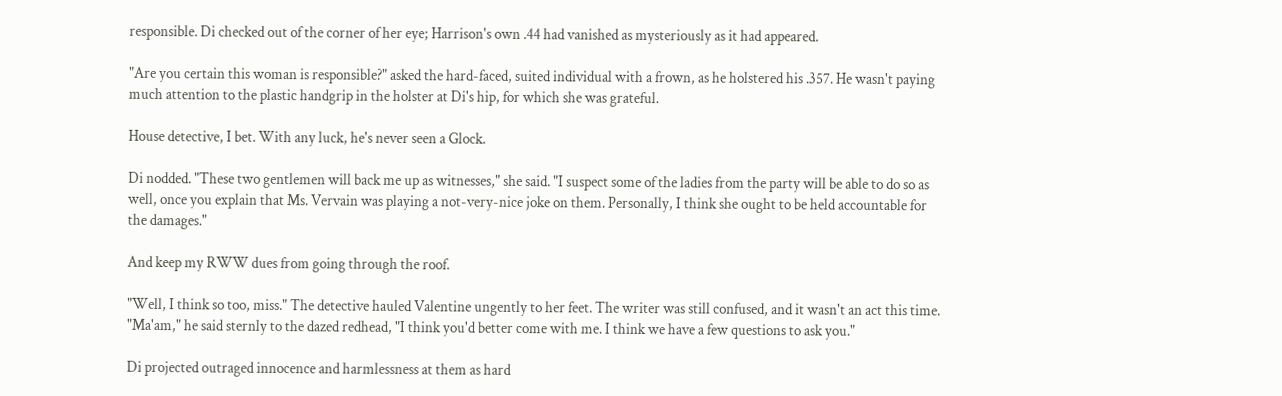responsible. Di checked out of the corner of her eye; Harrison's own .44 had vanished as mysteriously as it had appeared.

"Are you certain this woman is responsible?" asked the hard-faced, suited individual with a frown, as he holstered his .357. He wasn't paying much attention to the plastic handgrip in the holster at Di's hip, for which she was grateful.

House detective, I bet. With any luck, he's never seen a Glock.

Di nodded. "These two gentlemen will back me up as witnesses," she said. "I suspect some of the ladies from the party will be able to do so as well, once you explain that Ms. Vervain was playing a not-very-nice joke on them. Personally, I think she ought to be held accountable for the damages."

And keep my RWW dues from going through the roof.

"Well, I think so too, miss." The detective hauled Valentine ungently to her feet. The writer was still confused, and it wasn't an act this time. "Ma'am," he said sternly to the dazed redhead, "I think you'd better come with me. I think we have a few questions to ask you."

Di projected outraged innocence and harmlessness at them as hard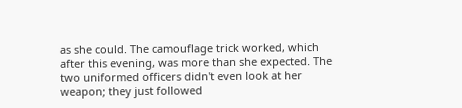as she could. The camouflage trick worked, which after this evening, was more than she expected. The two uniformed officers didn't even look at her weapon; they just followed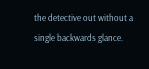the detective out without a single backwards glance.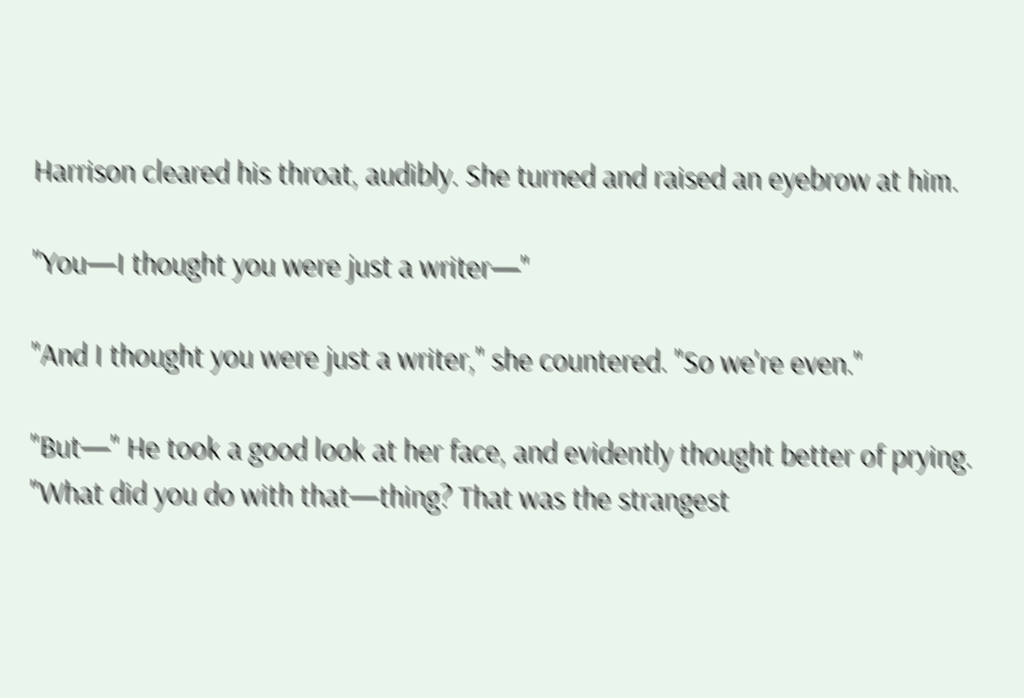Harrison cleared his throat, audibly. She turned and raised an eyebrow at him.

"You—I thought you were just a writer—"

"And I thought you were just a writer," she countered. "So we're even."

"But—" He took a good look at her face, and evidently thought better of prying. "What did you do with that—thing? That was the strangest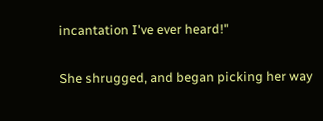incantation I've ever heard!"

She shrugged, and began picking her way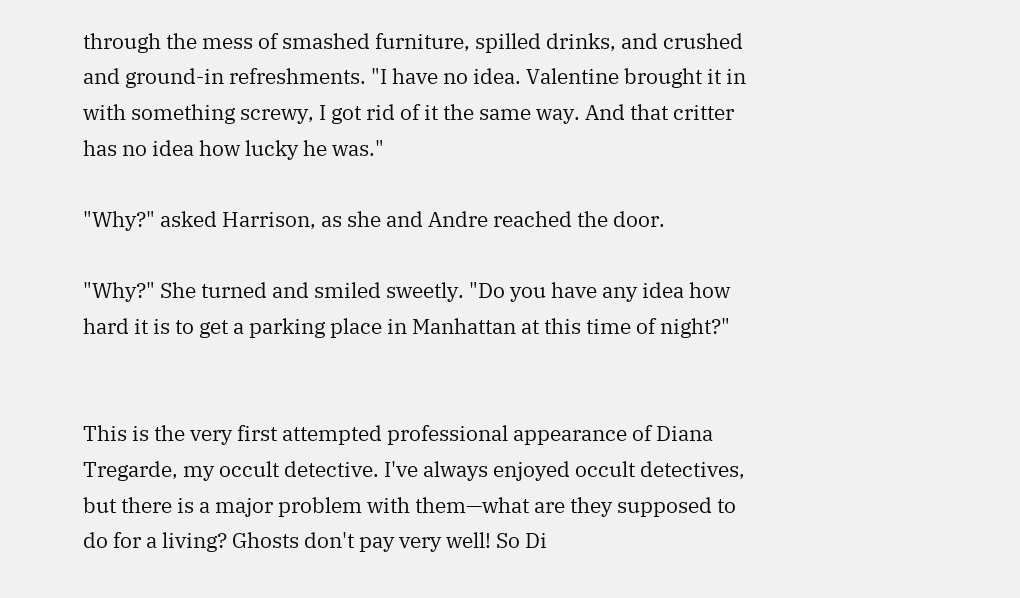through the mess of smashed furniture, spilled drinks, and crushed and ground-in refreshments. "I have no idea. Valentine brought it in with something screwy, I got rid of it the same way. And that critter has no idea how lucky he was."

"Why?" asked Harrison, as she and Andre reached the door.

"Why?" She turned and smiled sweetly. "Do you have any idea how hard it is to get a parking place in Manhattan at this time of night?"


This is the very first attempted professional appearance of Diana Tregarde, my occult detective. I've always enjoyed occult detectives, but there is a major problem with them—what are they supposed to do for a living? Ghosts don't pay very well! So Di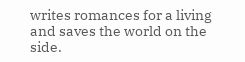writes romances for a living and saves the world on the side.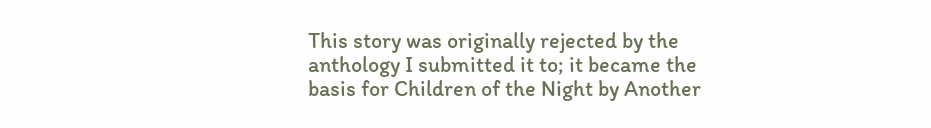This story was originally rejected by the anthology I submitted it to; it became the basis for Children of the Night by Another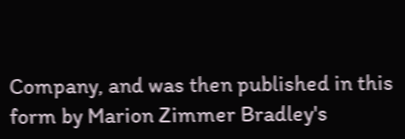Company, and was then published in this form by Marion Zimmer Bradley's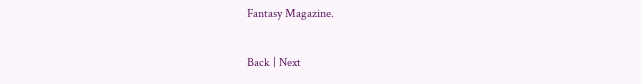Fantasy Magazine.

Back | Next